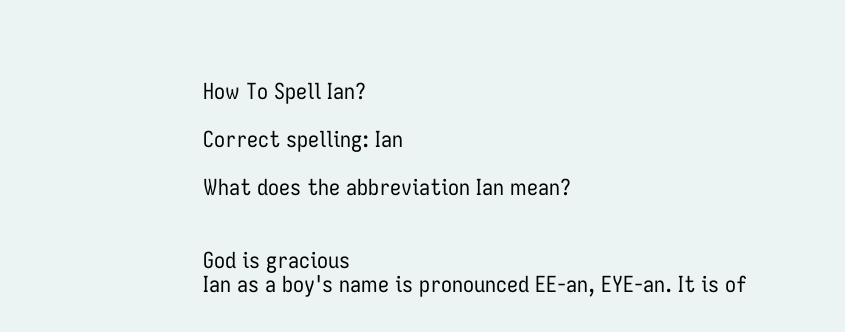How To Spell Ian?

Correct spelling: Ian

What does the abbreviation Ian mean?


God is gracious
Ian as a boy's name is pronounced EE-an, EYE-an. It is of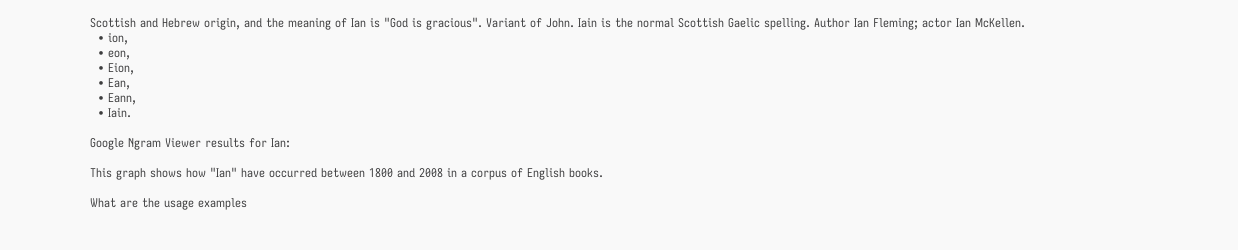Scottish and Hebrew origin, and the meaning of Ian is "God is gracious". Variant of John. Iain is the normal Scottish Gaelic spelling. Author Ian Fleming; actor Ian McKellen.
  • ion,
  • eon,
  • Eion,
  • Ean,
  • Eann,
  • Iain.

Google Ngram Viewer results for Ian:

This graph shows how "Ian" have occurred between 1800 and 2008 in a corpus of English books.

What are the usage examples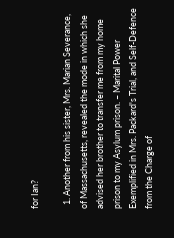for Ian?

  1. Another from his sister, Mrs. Marian Severance, of Massachusetts, revealed the mode in which she advised her brother to transfer me from my home prison to my Asylum prison. – Marital Power Exemplified in Mrs. Packard's Trial, and Self-Defence from the Charge of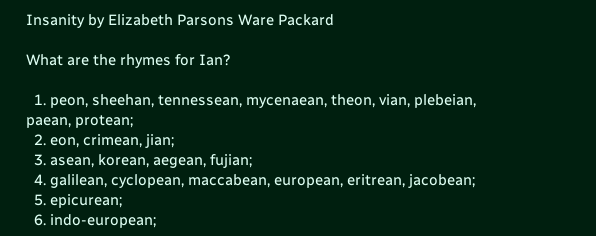Insanity by Elizabeth Parsons Ware Packard

What are the rhymes for Ian?

  1. peon, sheehan, tennessean, mycenaean, theon, vian, plebeian, paean, protean;
  2. eon, crimean, jian;
  3. asean, korean, aegean, fujian;
  4. galilean, cyclopean, maccabean, european, eritrean, jacobean;
  5. epicurean;
  6. indo-european;